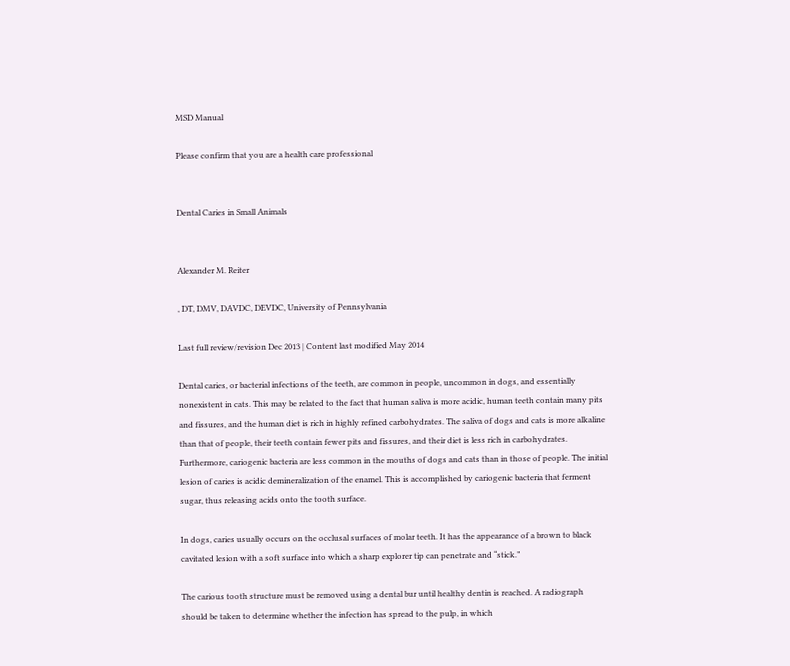MSD Manual

Please confirm that you are a health care professional


Dental Caries in Small Animals


Alexander M. Reiter

, DT, DMV, DAVDC, DEVDC, University of Pennsylvania

Last full review/revision Dec 2013 | Content last modified May 2014

Dental caries, or bacterial infections of the teeth, are common in people, uncommon in dogs, and essentially nonexistent in cats. This may be related to the fact that human saliva is more acidic, human teeth contain many pits and fissures, and the human diet is rich in highly refined carbohydrates. The saliva of dogs and cats is more alkaline than that of people, their teeth contain fewer pits and fissures, and their diet is less rich in carbohydrates. Furthermore, cariogenic bacteria are less common in the mouths of dogs and cats than in those of people. The initial lesion of caries is acidic demineralization of the enamel. This is accomplished by cariogenic bacteria that ferment sugar, thus releasing acids onto the tooth surface.

In dogs, caries usually occurs on the occlusal surfaces of molar teeth. It has the appearance of a brown to black cavitated lesion with a soft surface into which a sharp explorer tip can penetrate and “stick.”

The carious tooth structure must be removed using a dental bur until healthy dentin is reached. A radiograph should be taken to determine whether the infection has spread to the pulp, in which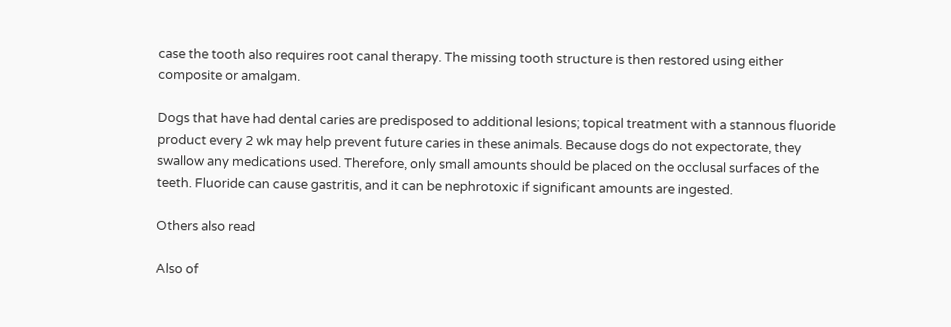case the tooth also requires root canal therapy. The missing tooth structure is then restored using either composite or amalgam.

Dogs that have had dental caries are predisposed to additional lesions; topical treatment with a stannous fluoride product every 2 wk may help prevent future caries in these animals. Because dogs do not expectorate, they swallow any medications used. Therefore, only small amounts should be placed on the occlusal surfaces of the teeth. Fluoride can cause gastritis, and it can be nephrotoxic if significant amounts are ingested.

Others also read

Also of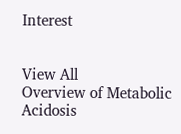Interest


View All
Overview of Metabolic Acidosis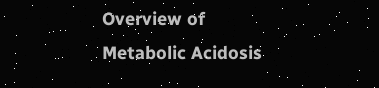Overview of Metabolic Acidosis